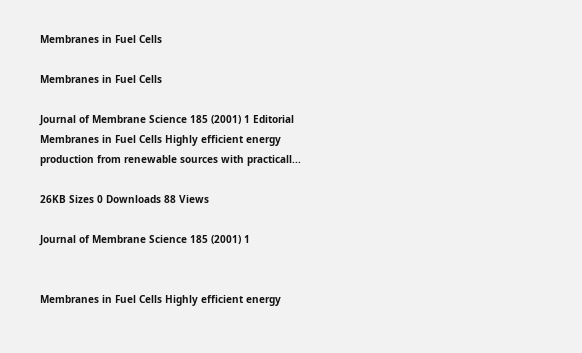Membranes in Fuel Cells

Membranes in Fuel Cells

Journal of Membrane Science 185 (2001) 1 Editorial Membranes in Fuel Cells Highly efficient energy production from renewable sources with practicall...

26KB Sizes 0 Downloads 88 Views

Journal of Membrane Science 185 (2001) 1


Membranes in Fuel Cells Highly efficient energy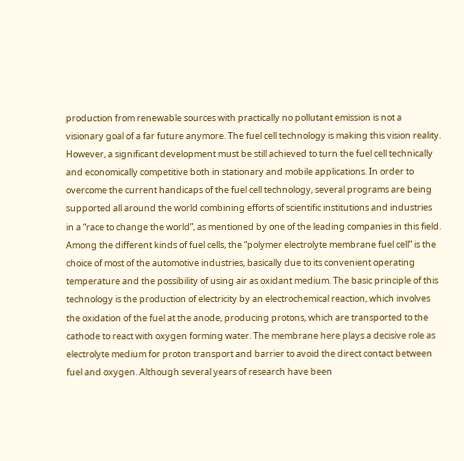production from renewable sources with practically no pollutant emission is not a visionary goal of a far future anymore. The fuel cell technology is making this vision reality. However, a significant development must be still achieved to turn the fuel cell technically and economically competitive both in stationary and mobile applications. In order to overcome the current handicaps of the fuel cell technology, several programs are being supported all around the world combining efforts of scientific institutions and industries in a “race to change the world”, as mentioned by one of the leading companies in this field. Among the different kinds of fuel cells, the “polymer electrolyte membrane fuel cell” is the choice of most of the automotive industries, basically due to its convenient operating temperature and the possibility of using air as oxidant medium. The basic principle of this technology is the production of electricity by an electrochemical reaction, which involves the oxidation of the fuel at the anode, producing protons, which are transported to the cathode to react with oxygen forming water. The membrane here plays a decisive role as electrolyte medium for proton transport and barrier to avoid the direct contact between fuel and oxygen. Although several years of research have been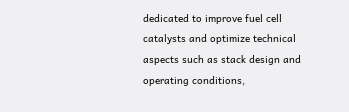dedicated to improve fuel cell catalysts and optimize technical aspects such as stack design and operating conditions,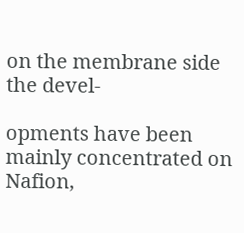on the membrane side the devel-

opments have been mainly concentrated on Nafion,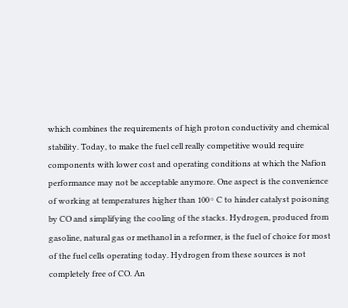which combines the requirements of high proton conductivity and chemical stability. Today, to make the fuel cell really competitive would require components with lower cost and operating conditions at which the Nafion performance may not be acceptable anymore. One aspect is the convenience of working at temperatures higher than 100◦ C to hinder catalyst poisoning by CO and simplifying the cooling of the stacks. Hydrogen, produced from gasoline, natural gas or methanol in a reformer, is the fuel of choice for most of the fuel cells operating today. Hydrogen from these sources is not completely free of CO. An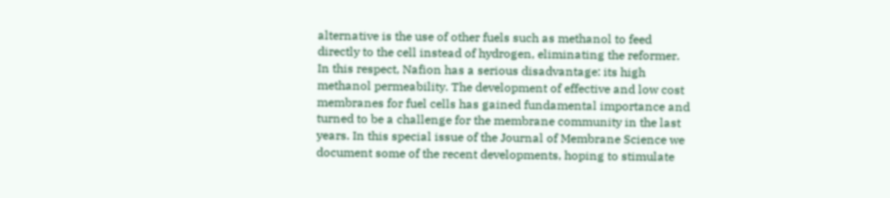alternative is the use of other fuels such as methanol to feed directly to the cell instead of hydrogen, eliminating the reformer. In this respect, Nafion has a serious disadvantage: its high methanol permeability. The development of effective and low cost membranes for fuel cells has gained fundamental importance and turned to be a challenge for the membrane community in the last years. In this special issue of the Journal of Membrane Science we document some of the recent developments, hoping to stimulate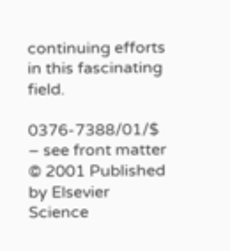continuing efforts in this fascinating field.

0376-7388/01/$ – see front matter © 2001 Published by Elsevier Science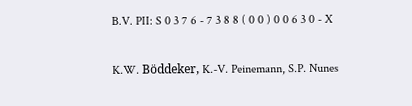B.V. PII: S 0 3 7 6 - 7 3 8 8 ( 0 0 ) 0 0 6 3 0 - X

K.W. Böddeker, K.-V. Peinemann, S.P. Nunes